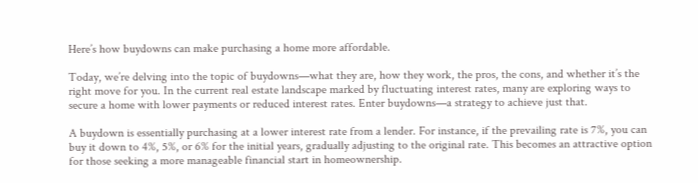Here’s how buydowns can make purchasing a home more affordable.

Today, we’re delving into the topic of buydowns—what they are, how they work, the pros, the cons, and whether it’s the right move for you. In the current real estate landscape marked by fluctuating interest rates, many are exploring ways to secure a home with lower payments or reduced interest rates. Enter buydowns—a strategy to achieve just that.

A buydown is essentially purchasing at a lower interest rate from a lender. For instance, if the prevailing rate is 7%, you can buy it down to 4%, 5%, or 6% for the initial years, gradually adjusting to the original rate. This becomes an attractive option for those seeking a more manageable financial start in homeownership.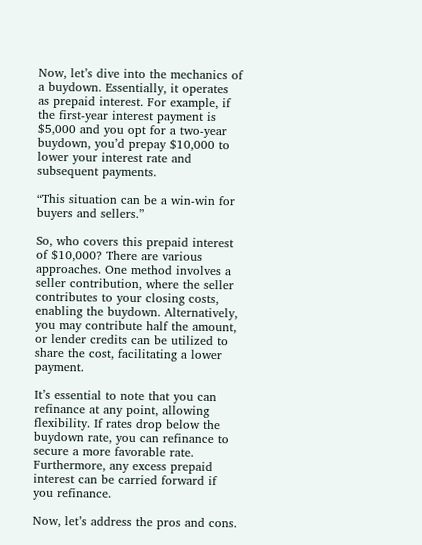Now, let’s dive into the mechanics of a buydown. Essentially, it operates as prepaid interest. For example, if the first-year interest payment is $5,000 and you opt for a two-year buydown, you’d prepay $10,000 to lower your interest rate and subsequent payments.

“This situation can be a win-win for buyers and sellers.”

So, who covers this prepaid interest of $10,000? There are various approaches. One method involves a seller contribution, where the seller contributes to your closing costs, enabling the buydown. Alternatively, you may contribute half the amount, or lender credits can be utilized to share the cost, facilitating a lower payment.

It’s essential to note that you can refinance at any point, allowing flexibility. If rates drop below the buydown rate, you can refinance to secure a more favorable rate. Furthermore, any excess prepaid interest can be carried forward if you refinance.

Now, let’s address the pros and cons.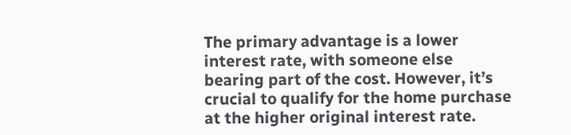The primary advantage is a lower interest rate, with someone else bearing part of the cost. However, it’s crucial to qualify for the home purchase at the higher original interest rate.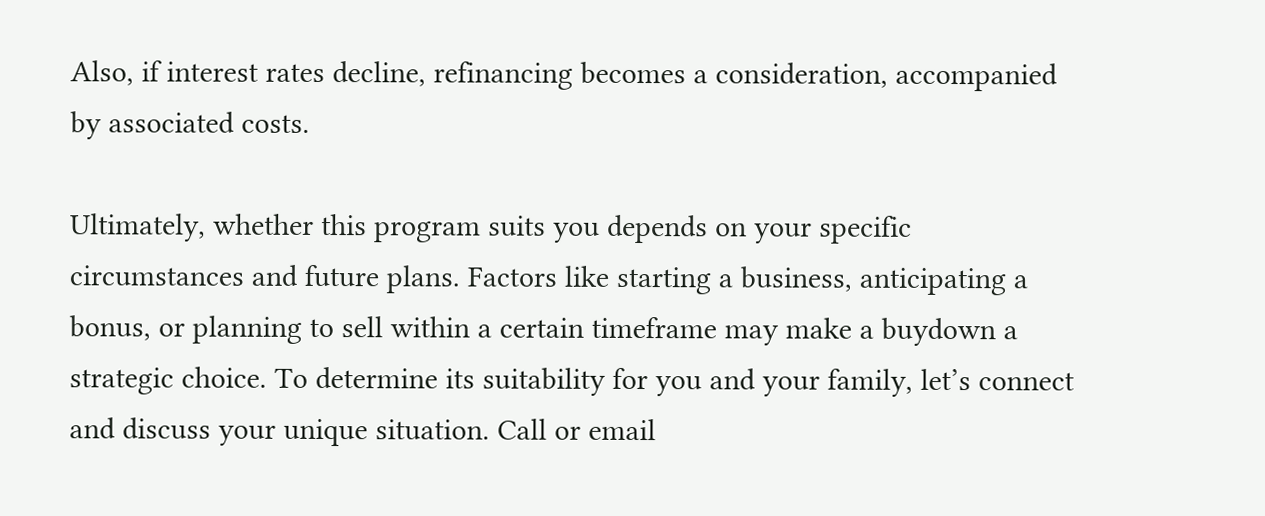Also, if interest rates decline, refinancing becomes a consideration, accompanied by associated costs.

Ultimately, whether this program suits you depends on your specific circumstances and future plans. Factors like starting a business, anticipating a bonus, or planning to sell within a certain timeframe may make a buydown a strategic choice. To determine its suitability for you and your family, let’s connect and discuss your unique situation. Call or email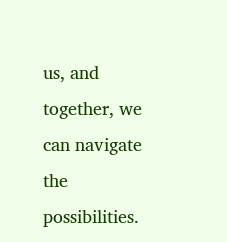us, and together, we can navigate the possibilities.